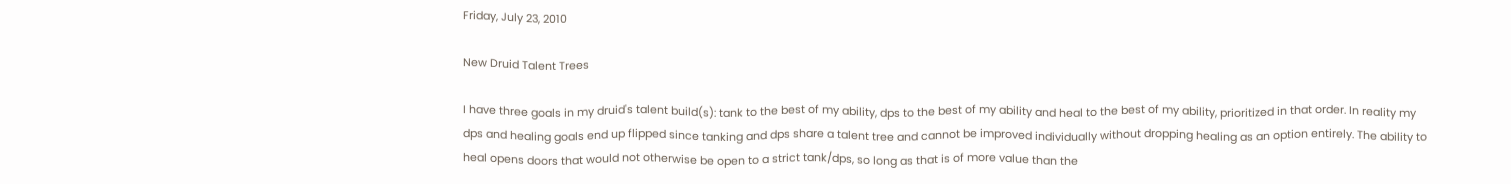Friday, July 23, 2010

New Druid Talent Trees

I have three goals in my druid's talent build(s): tank to the best of my ability, dps to the best of my ability and heal to the best of my ability, prioritized in that order. In reality my dps and healing goals end up flipped since tanking and dps share a talent tree and cannot be improved individually without dropping healing as an option entirely. The ability to heal opens doors that would not otherwise be open to a strict tank/dps, so long as that is of more value than the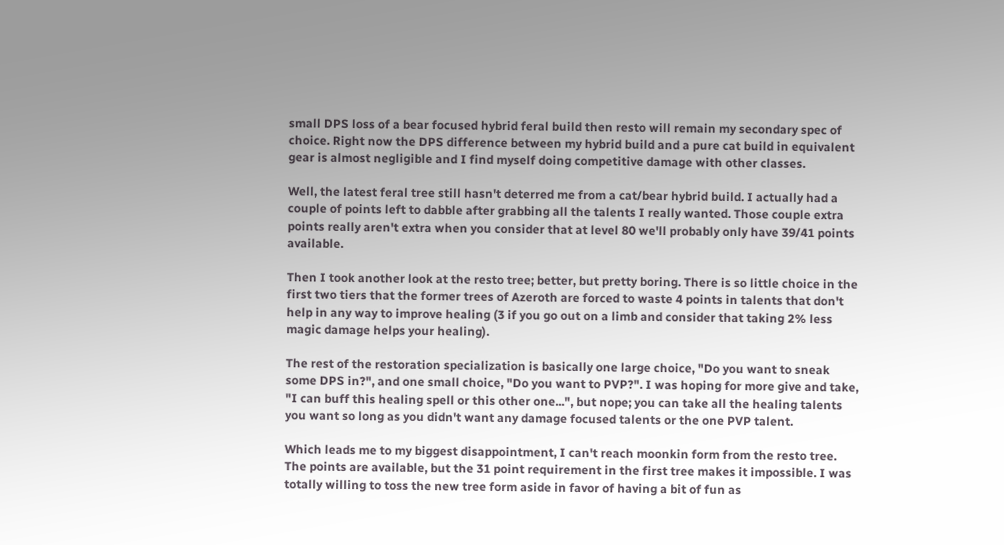small DPS loss of a bear focused hybrid feral build then resto will remain my secondary spec of choice. Right now the DPS difference between my hybrid build and a pure cat build in equivalent gear is almost negligible and I find myself doing competitive damage with other classes.

Well, the latest feral tree still hasn't deterred me from a cat/bear hybrid build. I actually had a couple of points left to dabble after grabbing all the talents I really wanted. Those couple extra points really aren't extra when you consider that at level 80 we'll probably only have 39/41 points available.

Then I took another look at the resto tree; better, but pretty boring. There is so little choice in the first two tiers that the former trees of Azeroth are forced to waste 4 points in talents that don't help in any way to improve healing (3 if you go out on a limb and consider that taking 2% less magic damage helps your healing).

The rest of the restoration specialization is basically one large choice, "Do you want to sneak some DPS in?", and one small choice, "Do you want to PVP?". I was hoping for more give and take, "I can buff this healing spell or this other one...", but nope; you can take all the healing talents you want so long as you didn't want any damage focused talents or the one PVP talent.

Which leads me to my biggest disappointment, I can't reach moonkin form from the resto tree. The points are available, but the 31 point requirement in the first tree makes it impossible. I was totally willing to toss the new tree form aside in favor of having a bit of fun as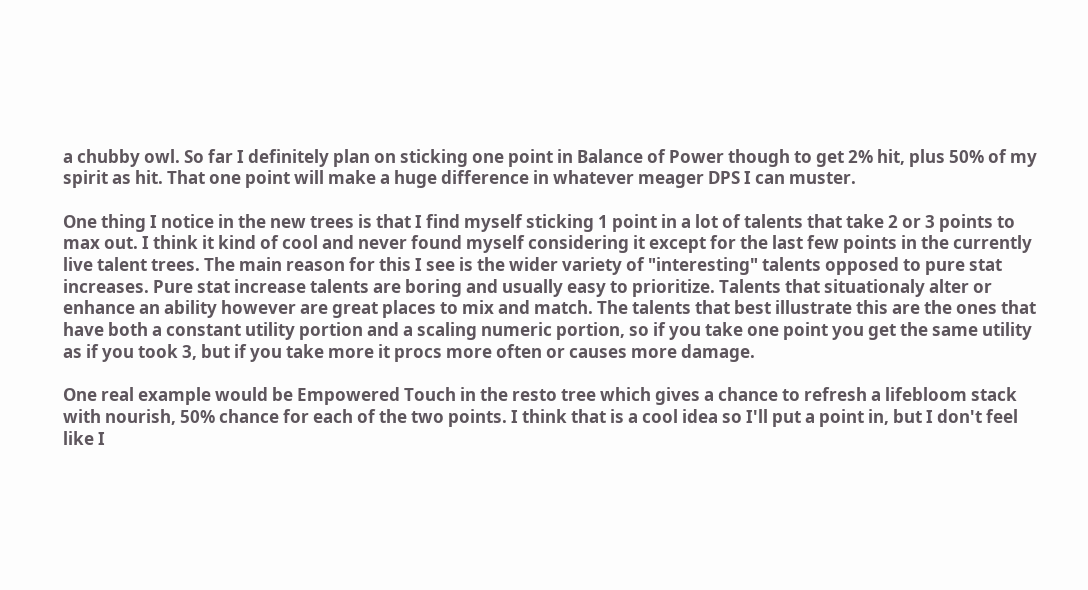a chubby owl. So far I definitely plan on sticking one point in Balance of Power though to get 2% hit, plus 50% of my spirit as hit. That one point will make a huge difference in whatever meager DPS I can muster.

One thing I notice in the new trees is that I find myself sticking 1 point in a lot of talents that take 2 or 3 points to max out. I think it kind of cool and never found myself considering it except for the last few points in the currently live talent trees. The main reason for this I see is the wider variety of "interesting" talents opposed to pure stat increases. Pure stat increase talents are boring and usually easy to prioritize. Talents that situationaly alter or enhance an ability however are great places to mix and match. The talents that best illustrate this are the ones that have both a constant utility portion and a scaling numeric portion, so if you take one point you get the same utility as if you took 3, but if you take more it procs more often or causes more damage.

One real example would be Empowered Touch in the resto tree which gives a chance to refresh a lifebloom stack with nourish, 50% chance for each of the two points. I think that is a cool idea so I'll put a point in, but I don't feel like I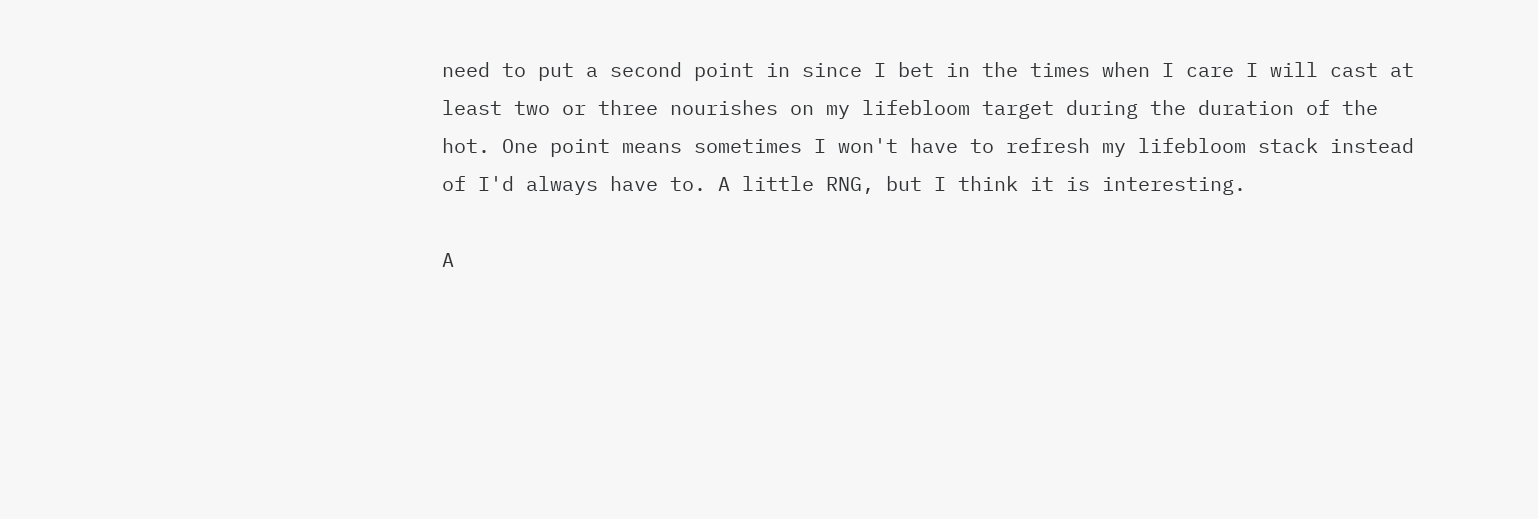need to put a second point in since I bet in the times when I care I will cast at least two or three nourishes on my lifebloom target during the duration of the hot. One point means sometimes I won't have to refresh my lifebloom stack instead of I'd always have to. A little RNG, but I think it is interesting.

A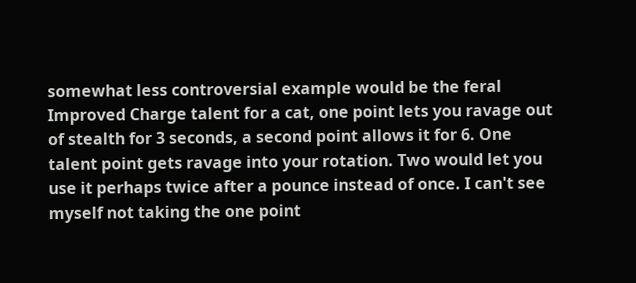somewhat less controversial example would be the feral Improved Charge talent for a cat, one point lets you ravage out of stealth for 3 seconds, a second point allows it for 6. One talent point gets ravage into your rotation. Two would let you use it perhaps twice after a pounce instead of once. I can't see myself not taking the one point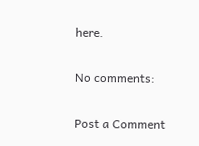here.

No comments:

Post a Comment